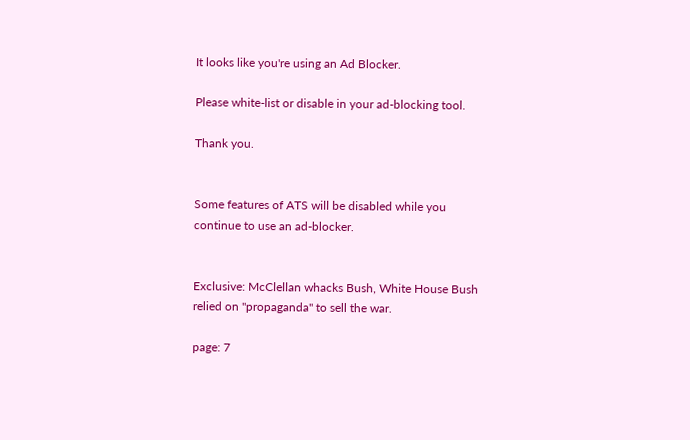It looks like you're using an Ad Blocker.

Please white-list or disable in your ad-blocking tool.

Thank you.


Some features of ATS will be disabled while you continue to use an ad-blocker.


Exclusive: McClellan whacks Bush, White House Bush relied on "propaganda" to sell the war.

page: 7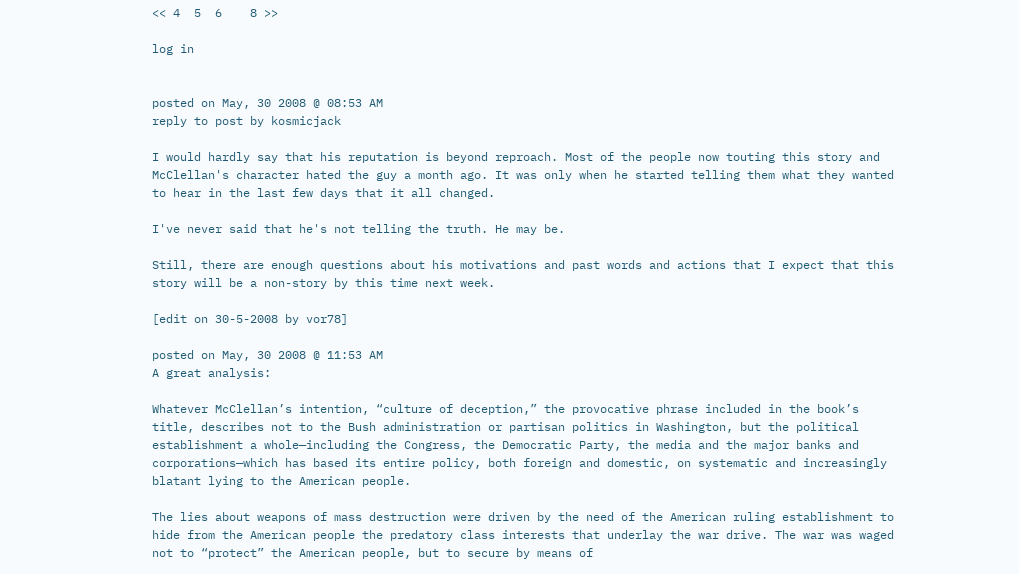<< 4  5  6    8 >>

log in


posted on May, 30 2008 @ 08:53 AM
reply to post by kosmicjack

I would hardly say that his reputation is beyond reproach. Most of the people now touting this story and McClellan's character hated the guy a month ago. It was only when he started telling them what they wanted to hear in the last few days that it all changed.

I've never said that he's not telling the truth. He may be.

Still, there are enough questions about his motivations and past words and actions that I expect that this story will be a non-story by this time next week.

[edit on 30-5-2008 by vor78]

posted on May, 30 2008 @ 11:53 AM
A great analysis:

Whatever McClellan’s intention, “culture of deception,” the provocative phrase included in the book’s title, describes not to the Bush administration or partisan politics in Washington, but the political establishment a whole—including the Congress, the Democratic Party, the media and the major banks and corporations—which has based its entire policy, both foreign and domestic, on systematic and increasingly blatant lying to the American people.

The lies about weapons of mass destruction were driven by the need of the American ruling establishment to hide from the American people the predatory class interests that underlay the war drive. The war was waged not to “protect” the American people, but to secure by means of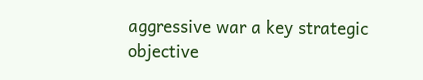aggressive war a key strategic objective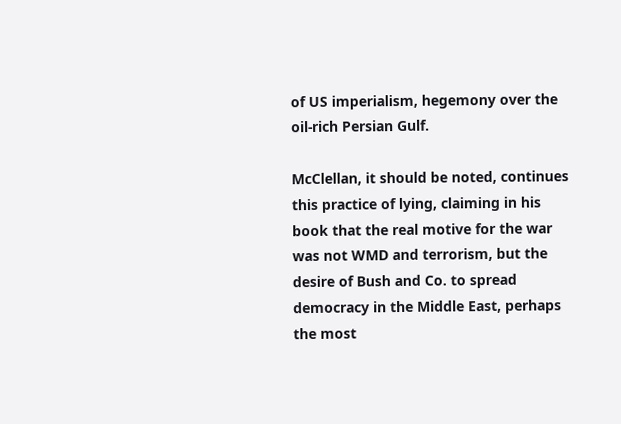of US imperialism, hegemony over the oil-rich Persian Gulf.

McClellan, it should be noted, continues this practice of lying, claiming in his book that the real motive for the war was not WMD and terrorism, but the desire of Bush and Co. to spread democracy in the Middle East, perhaps the most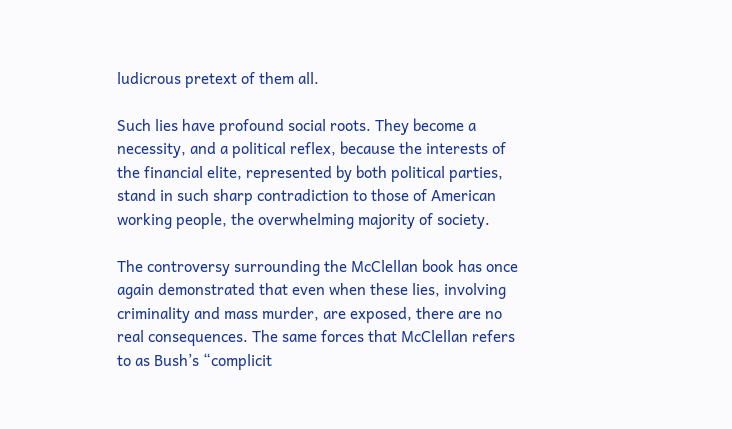ludicrous pretext of them all.

Such lies have profound social roots. They become a necessity, and a political reflex, because the interests of the financial elite, represented by both political parties, stand in such sharp contradiction to those of American working people, the overwhelming majority of society.

The controversy surrounding the McClellan book has once again demonstrated that even when these lies, involving criminality and mass murder, are exposed, there are no real consequences. The same forces that McClellan refers to as Bush’s “complicit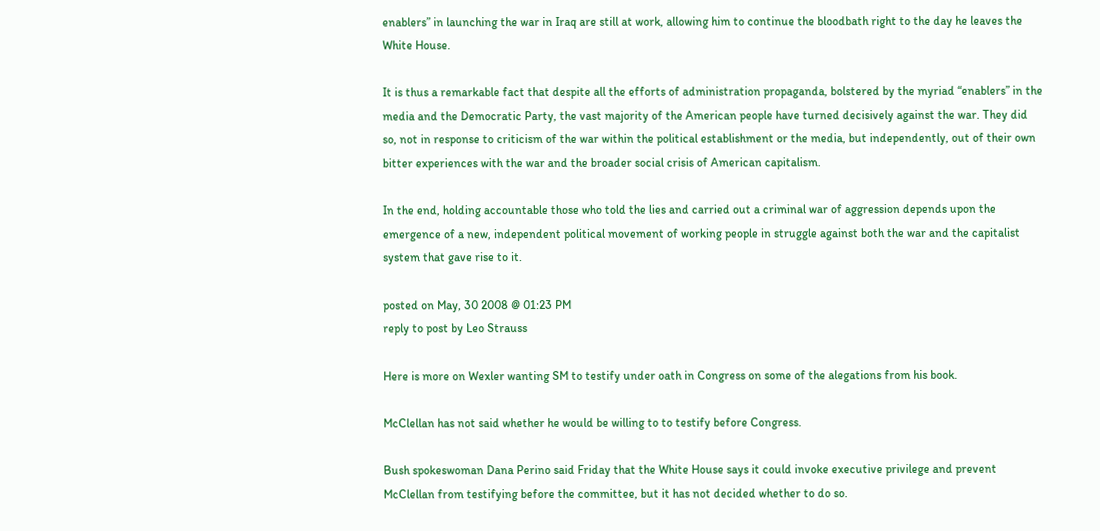enablers” in launching the war in Iraq are still at work, allowing him to continue the bloodbath right to the day he leaves the White House.

It is thus a remarkable fact that despite all the efforts of administration propaganda, bolstered by the myriad “enablers” in the media and the Democratic Party, the vast majority of the American people have turned decisively against the war. They did so, not in response to criticism of the war within the political establishment or the media, but independently, out of their own bitter experiences with the war and the broader social crisis of American capitalism.

In the end, holding accountable those who told the lies and carried out a criminal war of aggression depends upon the emergence of a new, independent political movement of working people in struggle against both the war and the capitalist system that gave rise to it.

posted on May, 30 2008 @ 01:23 PM
reply to post by Leo Strauss

Here is more on Wexler wanting SM to testify under oath in Congress on some of the alegations from his book.

McClellan has not said whether he would be willing to to testify before Congress.

Bush spokeswoman Dana Perino said Friday that the White House says it could invoke executive privilege and prevent McClellan from testifying before the committee, but it has not decided whether to do so.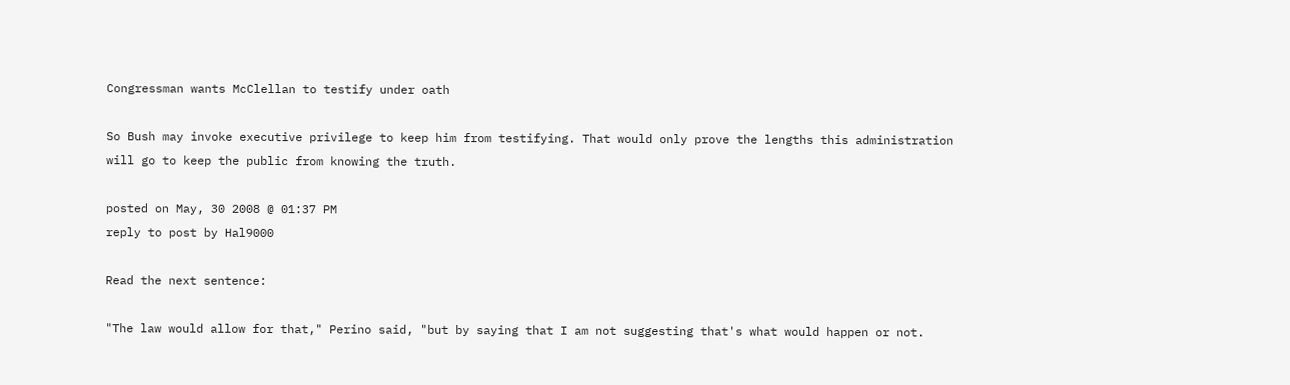Congressman wants McClellan to testify under oath

So Bush may invoke executive privilege to keep him from testifying. That would only prove the lengths this administration will go to keep the public from knowing the truth.

posted on May, 30 2008 @ 01:37 PM
reply to post by Hal9000

Read the next sentence:

"The law would allow for that," Perino said, "but by saying that I am not suggesting that's what would happen or not.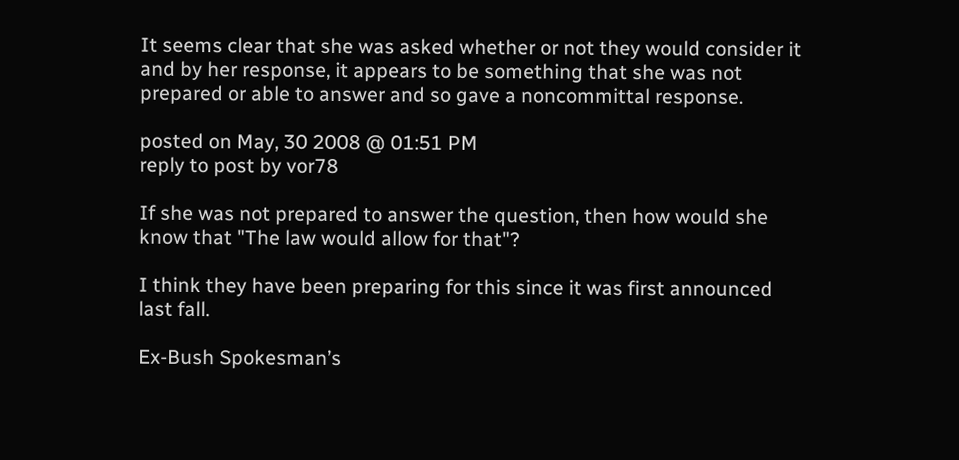It seems clear that she was asked whether or not they would consider it and by her response, it appears to be something that she was not prepared or able to answer and so gave a noncommittal response.

posted on May, 30 2008 @ 01:51 PM
reply to post by vor78

If she was not prepared to answer the question, then how would she know that "The law would allow for that"?

I think they have been preparing for this since it was first announced last fall.

Ex-Bush Spokesman’s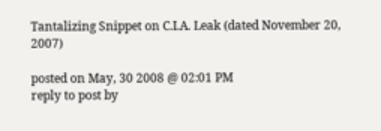Tantalizing Snippet on C.I.A. Leak (dated November 20, 2007)

posted on May, 30 2008 @ 02:01 PM
reply to post by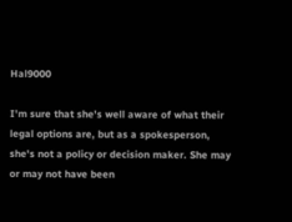Hal9000

I'm sure that she's well aware of what their legal options are, but as a spokesperson, she's not a policy or decision maker. She may or may not have been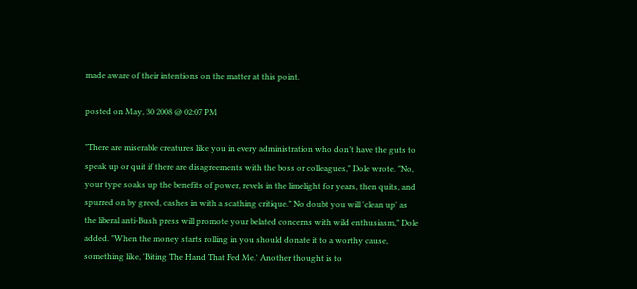made aware of their intentions on the matter at this point.

posted on May, 30 2008 @ 02:07 PM

"There are miserable creatures like you in every administration who don’t have the guts to speak up or quit if there are disagreements with the boss or colleagues," Dole wrote. "No, your type soaks up the benefits of power, revels in the limelight for years, then quits, and spurred on by greed, cashes in with a scathing critique." No doubt you will 'clean up' as the liberal anti-Bush press will promote your belated concerns with wild enthusiasm," Dole added. "When the money starts rolling in you should donate it to a worthy cause, something like, 'Biting The Hand That Fed Me.' Another thought is to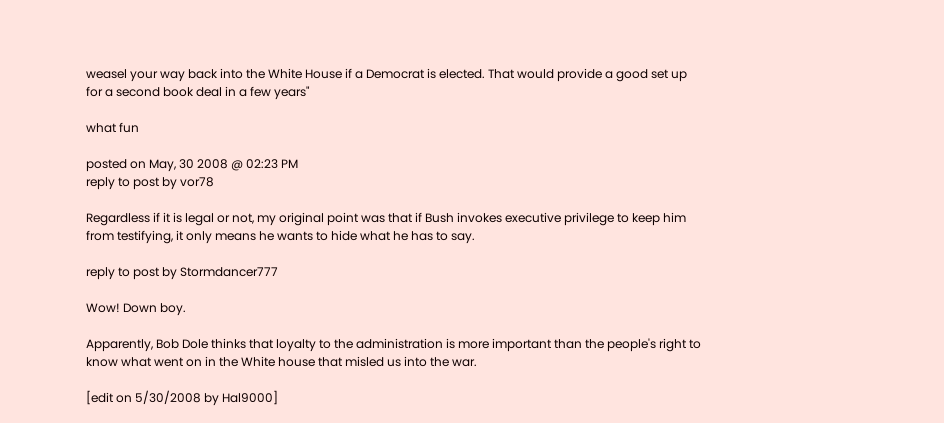weasel your way back into the White House if a Democrat is elected. That would provide a good set up for a second book deal in a few years"

what fun

posted on May, 30 2008 @ 02:23 PM
reply to post by vor78

Regardless if it is legal or not, my original point was that if Bush invokes executive privilege to keep him from testifying, it only means he wants to hide what he has to say.

reply to post by Stormdancer777

Wow! Down boy.

Apparently, Bob Dole thinks that loyalty to the administration is more important than the people's right to know what went on in the White house that misled us into the war.

[edit on 5/30/2008 by Hal9000]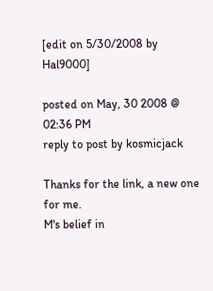[edit on 5/30/2008 by Hal9000]

posted on May, 30 2008 @ 02:36 PM
reply to post by kosmicjack

Thanks for the link, a new one for me.
M's belief in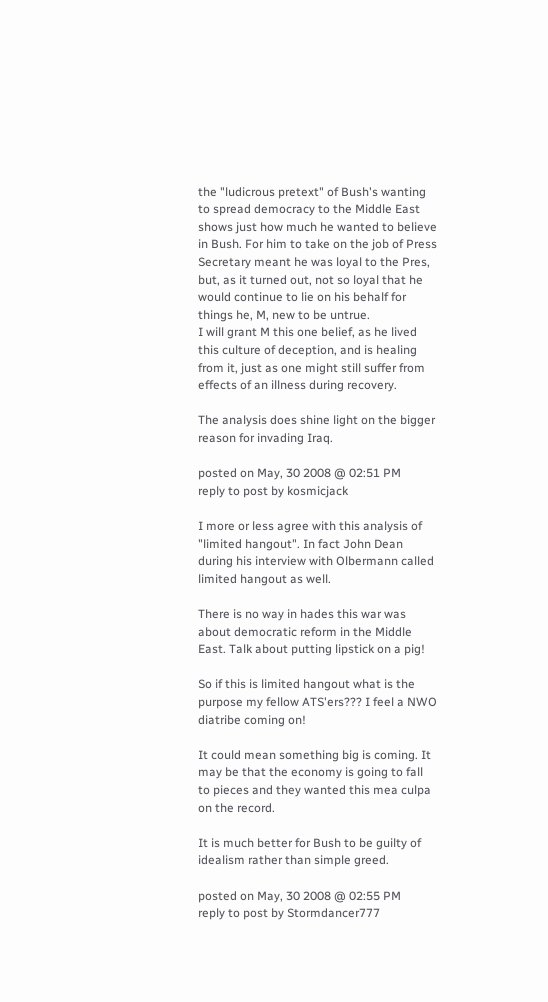the "ludicrous pretext" of Bush's wanting to spread democracy to the Middle East shows just how much he wanted to believe in Bush. For him to take on the job of Press Secretary meant he was loyal to the Pres, but, as it turned out, not so loyal that he would continue to lie on his behalf for things he, M, new to be untrue.
I will grant M this one belief, as he lived this culture of deception, and is healing from it, just as one might still suffer from effects of an illness during recovery.

The analysis does shine light on the bigger reason for invading Iraq.

posted on May, 30 2008 @ 02:51 PM
reply to post by kosmicjack

I more or less agree with this analysis of "limited hangout". In fact John Dean during his interview with Olbermann called limited hangout as well.

There is no way in hades this war was about democratic reform in the Middle East. Talk about putting lipstick on a pig!

So if this is limited hangout what is the purpose my fellow ATS'ers??? I feel a NWO diatribe coming on!

It could mean something big is coming. It may be that the economy is going to fall to pieces and they wanted this mea culpa on the record.

It is much better for Bush to be guilty of idealism rather than simple greed.

posted on May, 30 2008 @ 02:55 PM
reply to post by Stormdancer777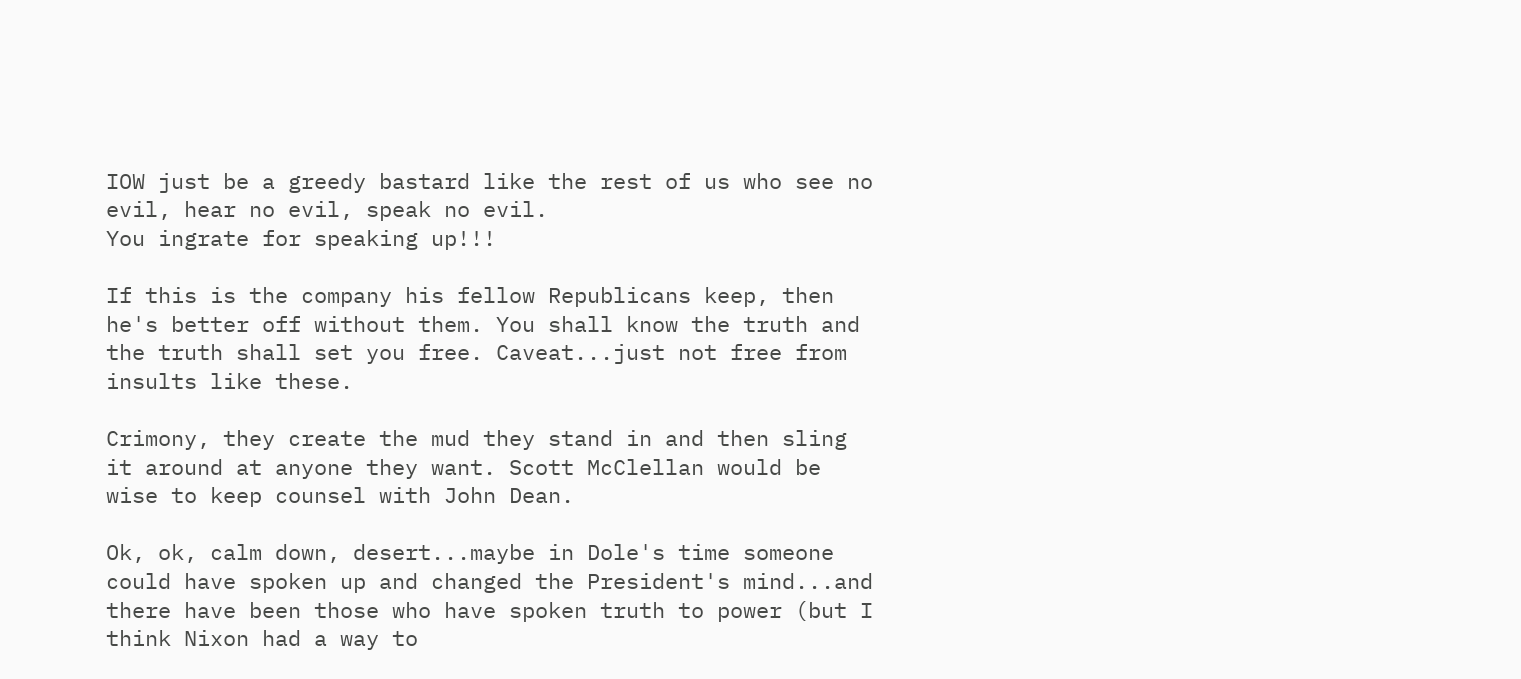IOW just be a greedy bastard like the rest of us who see no evil, hear no evil, speak no evil.
You ingrate for speaking up!!!

If this is the company his fellow Republicans keep, then he's better off without them. You shall know the truth and the truth shall set you free. Caveat...just not free from insults like these.

Crimony, they create the mud they stand in and then sling it around at anyone they want. Scott McClellan would be wise to keep counsel with John Dean.

Ok, ok, calm down, desert...maybe in Dole's time someone could have spoken up and changed the President's mind...and there have been those who have spoken truth to power (but I think Nixon had a way to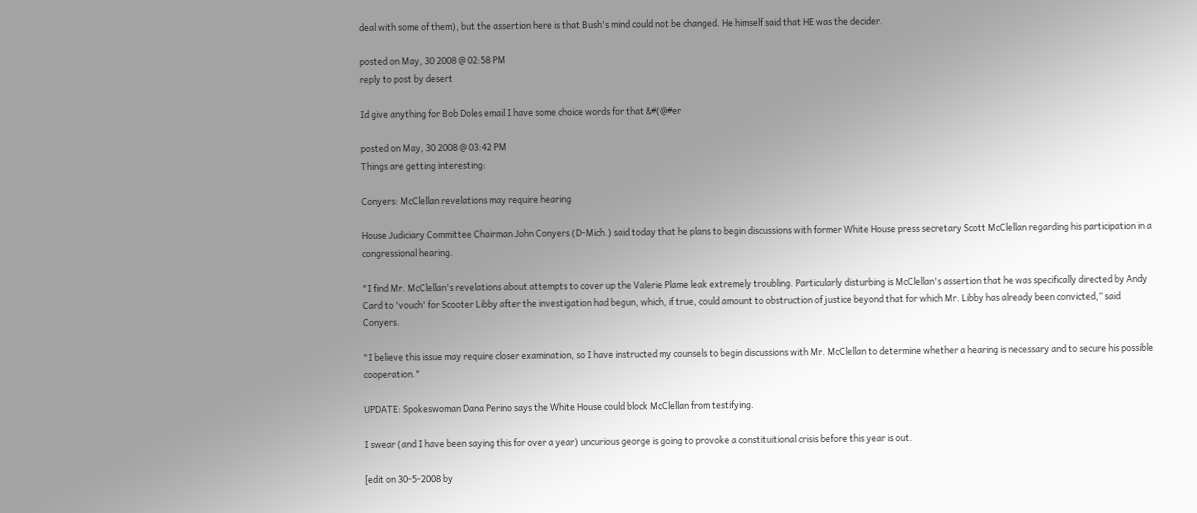deal with some of them), but the assertion here is that Bush's mind could not be changed. He himself said that HE was the decider.

posted on May, 30 2008 @ 02:58 PM
reply to post by desert

Id give anything for Bob Doles email I have some choice words for that &#(@#er

posted on May, 30 2008 @ 03:42 PM
Things are getting interesting:

Conyers: McClellan revelations may require hearing

House Judiciary Committee Chairman John Conyers (D-Mich.) said today that he plans to begin discussions with former White House press secretary Scott McClellan regarding his participation in a congressional hearing.

"I find Mr. McClellan's revelations about attempts to cover up the Valerie Plame leak extremely troubling. Particularly disturbing is McClellan's assertion that he was specifically directed by Andy Card to 'vouch' for Scooter Libby after the investigation had begun, which, if true, could amount to obstruction of justice beyond that for which Mr. Libby has already been convicted,” said Conyers.

"I believe this issue may require closer examination, so I have instructed my counsels to begin discussions with Mr. McClellan to determine whether a hearing is necessary and to secure his possible cooperation."

UPDATE: Spokeswoman Dana Perino says the White House could block McClellan from testifying.

I swear (and I have been saying this for over a year) uncurious george is going to provoke a constituitional crisis before this year is out.

[edit on 30-5-2008 by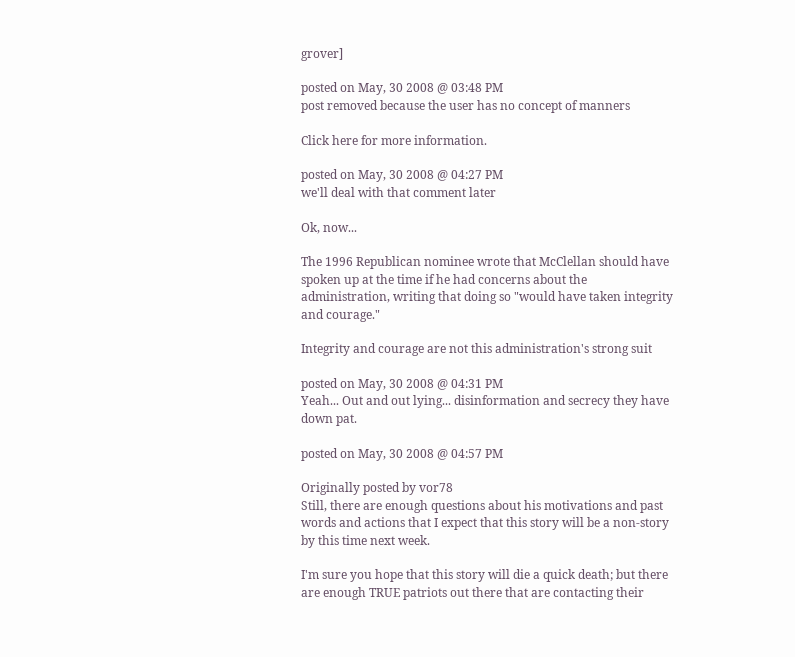grover]

posted on May, 30 2008 @ 03:48 PM
post removed because the user has no concept of manners

Click here for more information.

posted on May, 30 2008 @ 04:27 PM
we'll deal with that comment later

Ok, now...

The 1996 Republican nominee wrote that McClellan should have spoken up at the time if he had concerns about the administration, writing that doing so "would have taken integrity and courage."

Integrity and courage are not this administration's strong suit

posted on May, 30 2008 @ 04:31 PM
Yeah... Out and out lying... disinformation and secrecy they have down pat.

posted on May, 30 2008 @ 04:57 PM

Originally posted by vor78
Still, there are enough questions about his motivations and past words and actions that I expect that this story will be a non-story by this time next week.

I'm sure you hope that this story will die a quick death; but there are enough TRUE patriots out there that are contacting their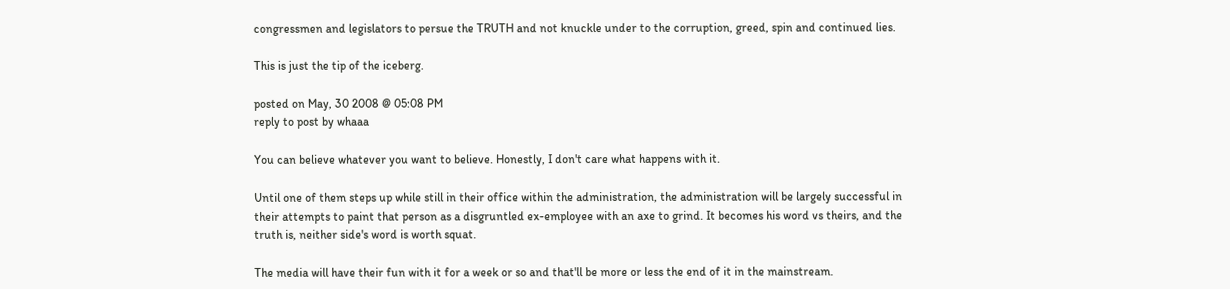congressmen and legislators to persue the TRUTH and not knuckle under to the corruption, greed, spin and continued lies.

This is just the tip of the iceberg.

posted on May, 30 2008 @ 05:08 PM
reply to post by whaaa

You can believe whatever you want to believe. Honestly, I don't care what happens with it.

Until one of them steps up while still in their office within the administration, the administration will be largely successful in their attempts to paint that person as a disgruntled ex-employee with an axe to grind. It becomes his word vs theirs, and the truth is, neither side's word is worth squat.

The media will have their fun with it for a week or so and that'll be more or less the end of it in the mainstream.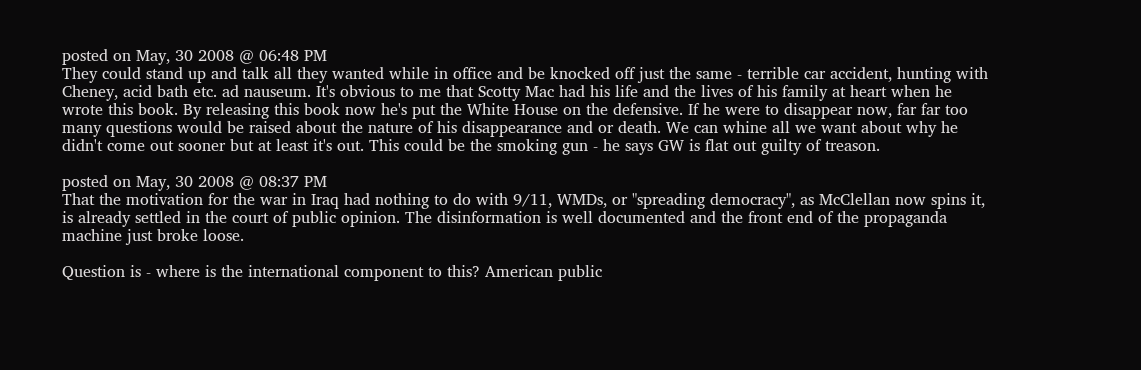posted on May, 30 2008 @ 06:48 PM
They could stand up and talk all they wanted while in office and be knocked off just the same - terrible car accident, hunting with Cheney, acid bath etc. ad nauseum. It's obvious to me that Scotty Mac had his life and the lives of his family at heart when he wrote this book. By releasing this book now he's put the White House on the defensive. If he were to disappear now, far far too many questions would be raised about the nature of his disappearance and or death. We can whine all we want about why he didn't come out sooner but at least it's out. This could be the smoking gun - he says GW is flat out guilty of treason.

posted on May, 30 2008 @ 08:37 PM
That the motivation for the war in Iraq had nothing to do with 9/11, WMDs, or "spreading democracy", as McClellan now spins it, is already settled in the court of public opinion. The disinformation is well documented and the front end of the propaganda machine just broke loose.

Question is - where is the international component to this? American public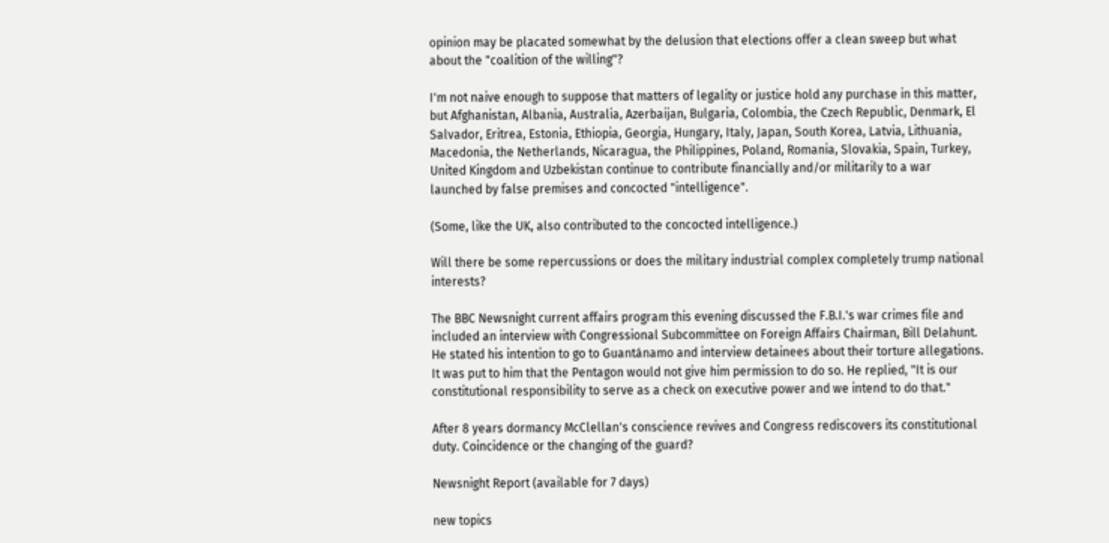opinion may be placated somewhat by the delusion that elections offer a clean sweep but what about the "coalition of the willing"?

I'm not naive enough to suppose that matters of legality or justice hold any purchase in this matter, but Afghanistan, Albania, Australia, Azerbaijan, Bulgaria, Colombia, the Czech Republic, Denmark, El Salvador, Eritrea, Estonia, Ethiopia, Georgia, Hungary, Italy, Japan, South Korea, Latvia, Lithuania, Macedonia, the Netherlands, Nicaragua, the Philippines, Poland, Romania, Slovakia, Spain, Turkey, United Kingdom and Uzbekistan continue to contribute financially and/or militarily to a war launched by false premises and concocted "intelligence".

(Some, like the UK, also contributed to the concocted intelligence.)

Will there be some repercussions or does the military industrial complex completely trump national interests?

The BBC Newsnight current affairs program this evening discussed the F.B.I.'s war crimes file and included an interview with Congressional Subcommittee on Foreign Affairs Chairman, Bill Delahunt. He stated his intention to go to Guantánamo and interview detainees about their torture allegations. It was put to him that the Pentagon would not give him permission to do so. He replied, "It is our constitutional responsibility to serve as a check on executive power and we intend to do that."

After 8 years dormancy McClellan's conscience revives and Congress rediscovers its constitutional duty. Coincidence or the changing of the guard?

Newsnight Report (available for 7 days)

new topics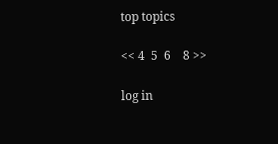top topics

<< 4  5  6    8 >>

log in